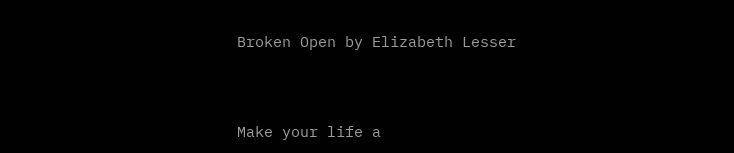Broken Open by Elizabeth Lesser



Make your life a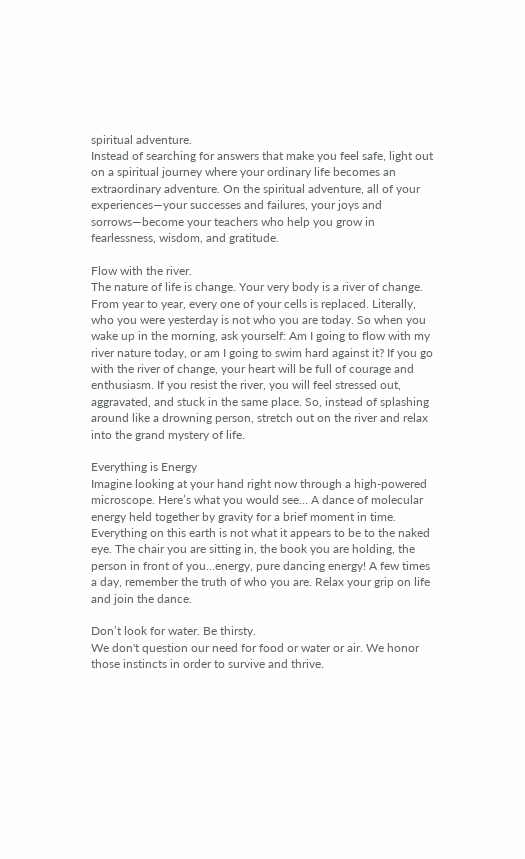spiritual adventure.
Instead of searching for answers that make you feel safe, light out on a spiritual journey where your ordinary life becomes an extraordinary adventure. On the spiritual adventure, all of your experiences—your successes and failures, your joys and sorrows—become your teachers who help you grow in fearlessness, wisdom, and gratitude.

Flow with the river.
The nature of life is change. Your very body is a river of change. From year to year, every one of your cells is replaced. Literally, who you were yesterday is not who you are today. So when you wake up in the morning, ask yourself: Am I going to flow with my river nature today, or am I going to swim hard against it? If you go with the river of change, your heart will be full of courage and enthusiasm. If you resist the river, you will feel stressed out, aggravated, and stuck in the same place. So, instead of splashing around like a drowning person, stretch out on the river and relax into the grand mystery of life.

Everything is Energy
Imagine looking at your hand right now through a high-powered microscope. Here’s what you would see… A dance of molecular energy held together by gravity for a brief moment in time. Everything on this earth is not what it appears to be to the naked eye. The chair you are sitting in, the book you are holding, the person in front of you…energy, pure dancing energy! A few times a day, remember the truth of who you are. Relax your grip on life and join the dance.

Don’t look for water. Be thirsty.
We don't question our need for food or water or air. We honor those instincts in order to survive and thrive.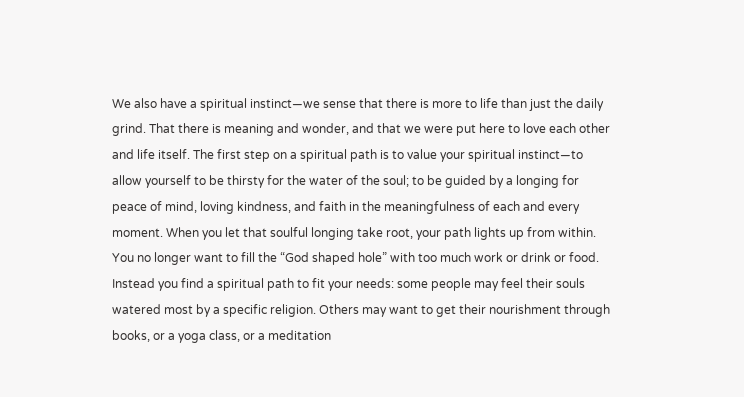We also have a spiritual instinct—we sense that there is more to life than just the daily grind. That there is meaning and wonder, and that we were put here to love each other and life itself. The first step on a spiritual path is to value your spiritual instinct—to allow yourself to be thirsty for the water of the soul; to be guided by a longing for peace of mind, loving kindness, and faith in the meaningfulness of each and every moment. When you let that soulful longing take root, your path lights up from within. You no longer want to fill the “God shaped hole” with too much work or drink or food. Instead you find a spiritual path to fit your needs: some people may feel their souls watered most by a specific religion. Others may want to get their nourishment through books, or a yoga class, or a meditation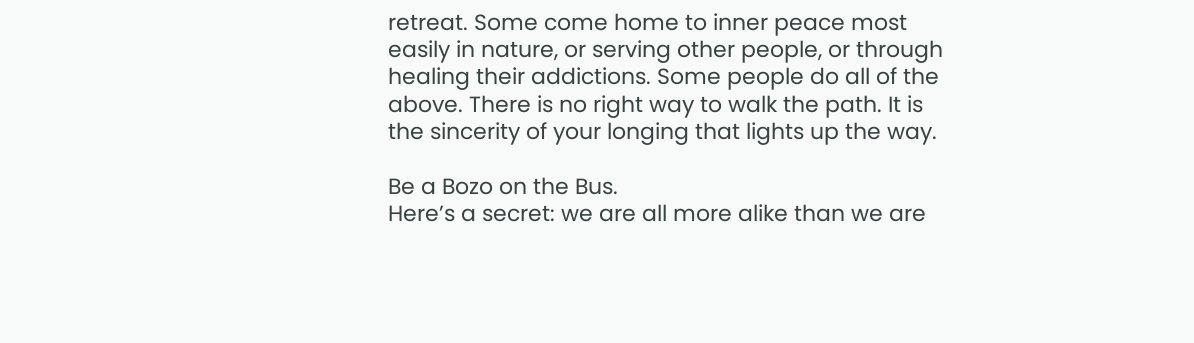retreat. Some come home to inner peace most easily in nature, or serving other people, or through healing their addictions. Some people do all of the above. There is no right way to walk the path. It is the sincerity of your longing that lights up the way.

Be a Bozo on the Bus.
Here’s a secret: we are all more alike than we are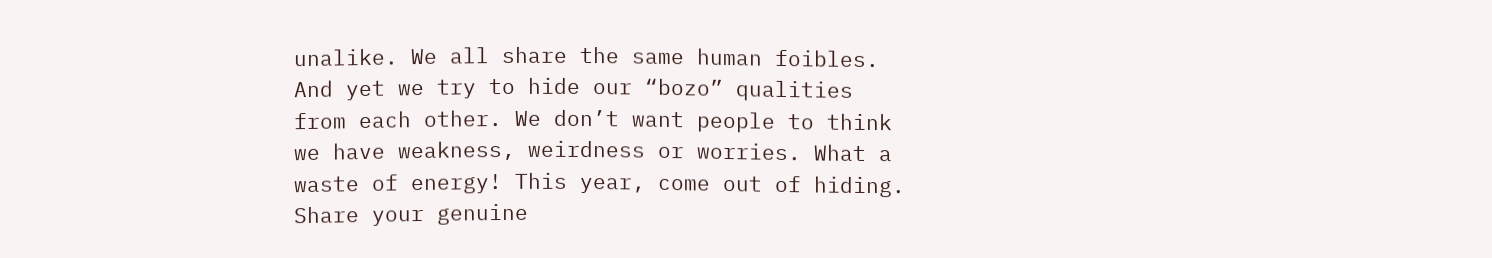unalike. We all share the same human foibles. And yet we try to hide our “bozo” qualities from each other. We don’t want people to think we have weakness, weirdness or worries. What a waste of energy! This year, come out of hiding. Share your genuine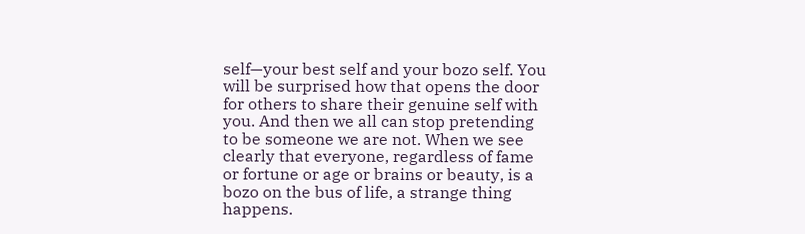self—your best self and your bozo self. You will be surprised how that opens the door for others to share their genuine self with you. And then we all can stop pretending to be someone we are not. When we see clearly that everyone, regardless of fame or fortune or age or brains or beauty, is a bozo on the bus of life, a strange thing happens.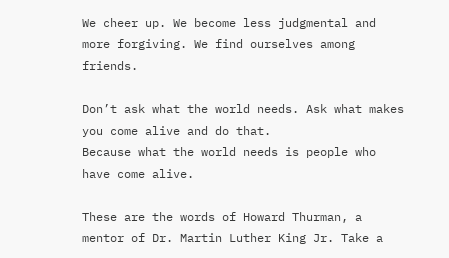We cheer up. We become less judgmental and more forgiving. We find ourselves among friends.

Don’t ask what the world needs. Ask what makes you come alive and do that.
Because what the world needs is people who have come alive.

These are the words of Howard Thurman, a mentor of Dr. Martin Luther King Jr. Take a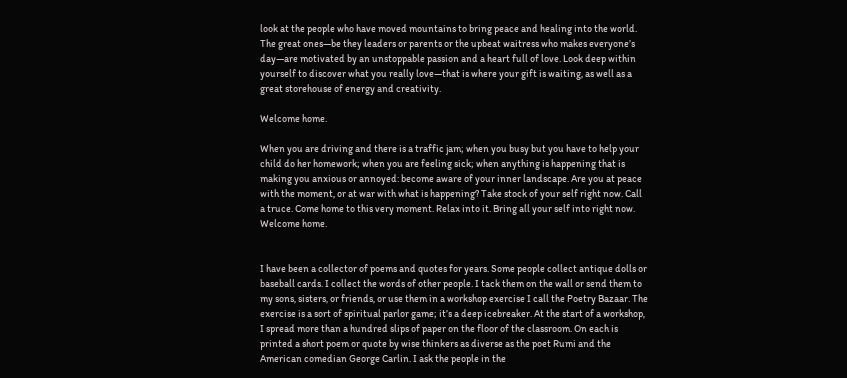look at the people who have moved mountains to bring peace and healing into the world. The great ones—be they leaders or parents or the upbeat waitress who makes everyone’s day—are motivated by an unstoppable passion and a heart full of love. Look deep within yourself to discover what you really love—that is where your gift is waiting, as well as a great storehouse of energy and creativity.

Welcome home.

When you are driving and there is a traffic jam; when you busy but you have to help your child do her homework; when you are feeling sick; when anything is happening that is making you anxious or annoyed: become aware of your inner landscape. Are you at peace with the moment, or at war with what is happening? Take stock of your self right now. Call a truce. Come home to this very moment. Relax into it. Bring all your self into right now. Welcome home.


I have been a collector of poems and quotes for years. Some people collect antique dolls or baseball cards. I collect the words of other people. I tack them on the wall or send them to my sons, sisters, or friends, or use them in a workshop exercise I call the Poetry Bazaar. The exercise is a sort of spiritual parlor game; it’s a deep icebreaker. At the start of a workshop, I spread more than a hundred slips of paper on the floor of the classroom. On each is printed a short poem or quote by wise thinkers as diverse as the poet Rumi and the American comedian George Carlin. I ask the people in the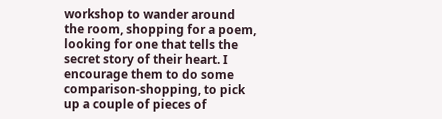workshop to wander around the room, shopping for a poem, looking for one that tells the secret story of their heart. I encourage them to do some comparison-shopping, to pick up a couple of pieces of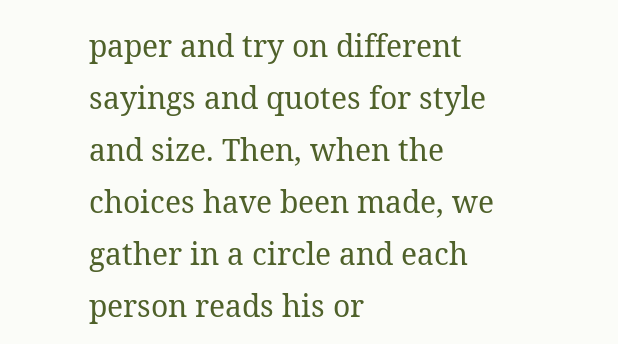paper and try on different sayings and quotes for style and size. Then, when the choices have been made, we gather in a circle and each person reads his or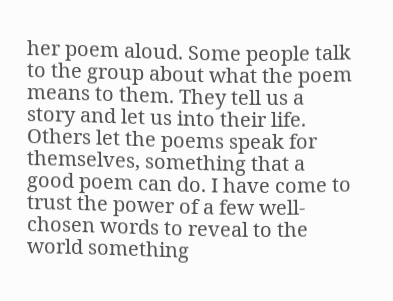her poem aloud. Some people talk to the group about what the poem means to them. They tell us a story and let us into their life. Others let the poems speak for themselves, something that a good poem can do. I have come to trust the power of a few well-chosen words to reveal to the world something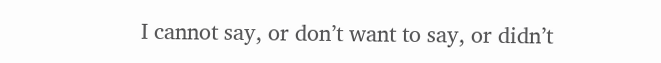I cannot say, or don’t want to say, or didn’t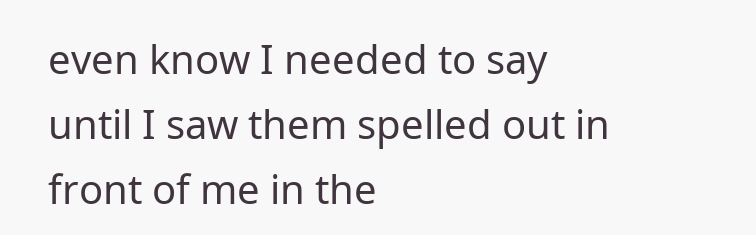even know I needed to say until I saw them spelled out in front of me in the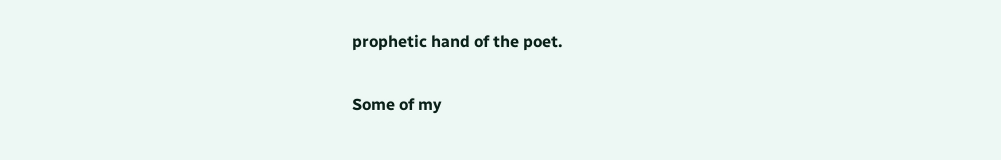prophetic hand of the poet.

Some of my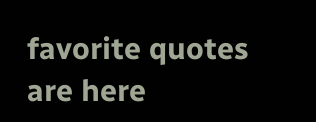favorite quotes are here